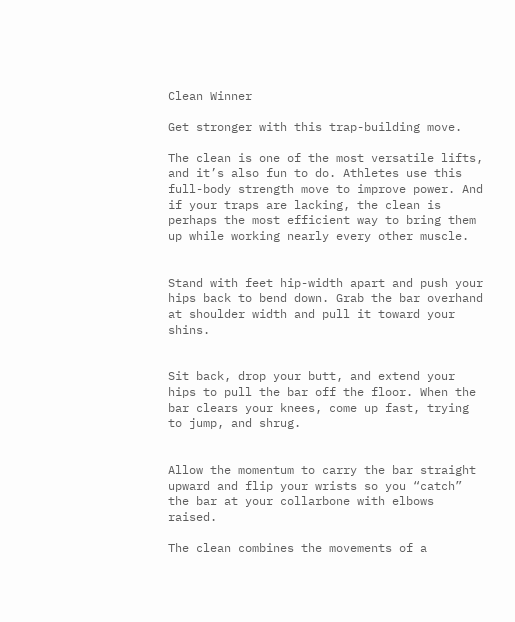Clean Winner

Get stronger with this trap-building move.

The clean is one of the most versatile lifts, and it’s also fun to do. Athletes use this full-body strength move to improve power. And if your traps are lacking, the clean is perhaps the most efficient way to bring them up while working nearly every other muscle.


Stand with feet hip-width apart and push your hips back to bend down. Grab the bar overhand at shoulder width and pull it toward your shins.


Sit back, drop your butt, and extend your hips to pull the bar off the floor. When the bar clears your knees, come up fast, trying to jump, and shrug.


Allow the momentum to carry the bar straight upward and flip your wrists so you “catch” the bar at your collarbone with elbows raised.

The clean combines the movements of a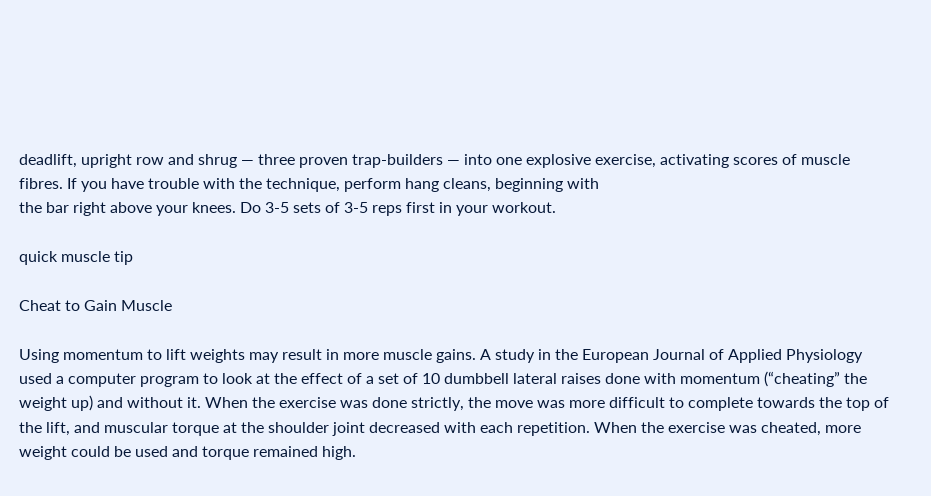deadlift, upright row and shrug — three proven trap-builders — into one explosive exercise, activating scores of muscle fibres. If you have trouble with the technique, perform hang cleans, beginning with
the bar right above your knees. Do 3-5 sets of 3-5 reps first in your workout.

quick muscle tip

Cheat to Gain Muscle

Using momentum to lift weights may result in more muscle gains. A study in the European Journal of Applied Physiology used a computer program to look at the effect of a set of 10 dumbbell lateral raises done with momentum (“cheating” the weight up) and without it. When the exercise was done strictly, the move was more difficult to complete towards the top of the lift, and muscular torque at the shoulder joint decreased with each repetition. When the exercise was cheated, more weight could be used and torque remained high.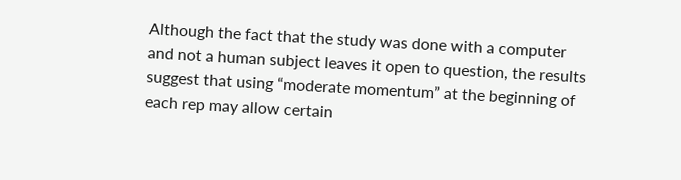Although the fact that the study was done with a computer and not a human subject leaves it open to question, the results suggest that using “moderate momentum” at the beginning of each rep may allow certain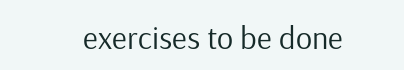exercises to be done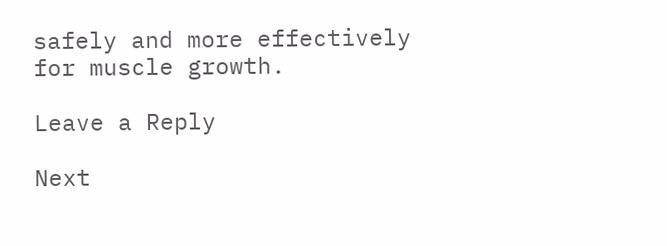safely and more effectively for muscle growth.

Leave a Reply

Next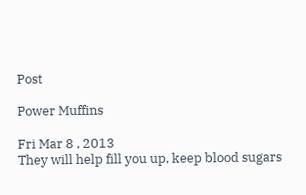Post

Power Muffins

Fri Mar 8 , 2013
They will help fill you up, keep blood sugars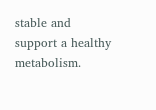stable and support a healthy metabolism.